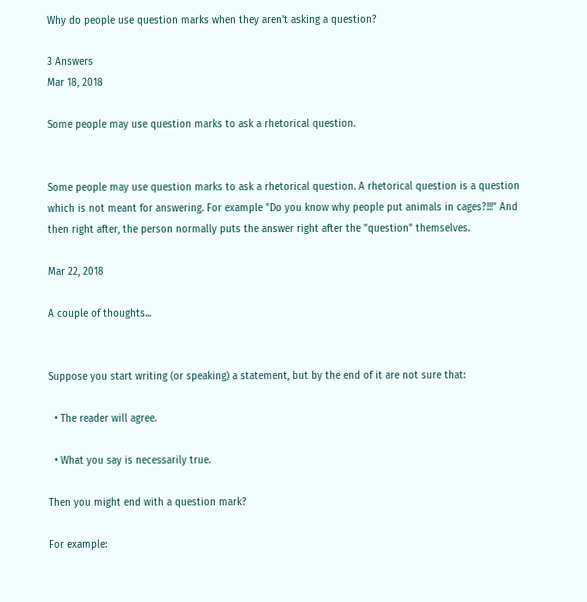Why do people use question marks when they aren't asking a question?

3 Answers
Mar 18, 2018

Some people may use question marks to ask a rhetorical question.


Some people may use question marks to ask a rhetorical question. A rhetorical question is a question which is not meant for answering. For example "Do you know why people put animals in cages?!!!" And then right after, the person normally puts the answer right after the "question" themselves.

Mar 22, 2018

A couple of thoughts...


Suppose you start writing (or speaking) a statement, but by the end of it are not sure that:

  • The reader will agree.

  • What you say is necessarily true.

Then you might end with a question mark?

For example: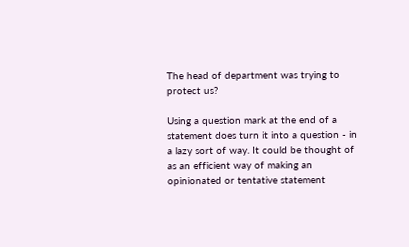The head of department was trying to protect us?

Using a question mark at the end of a statement does turn it into a question - in a lazy sort of way. It could be thought of as an efficient way of making an opinionated or tentative statement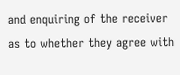and enquiring of the receiver as to whether they agree with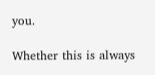you.

Whether this is always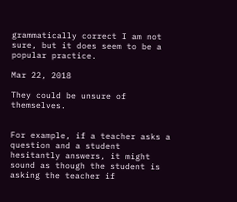grammatically correct I am not sure, but it does seem to be a popular practice.

Mar 22, 2018

They could be unsure of themselves.


For example, if a teacher asks a question and a student hesitantly answers, it might sound as though the student is asking the teacher if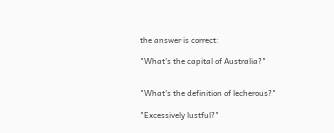the answer is correct:

"What's the capital of Australia?"


"What's the definition of lecherous?"

"Excessively lustful?"